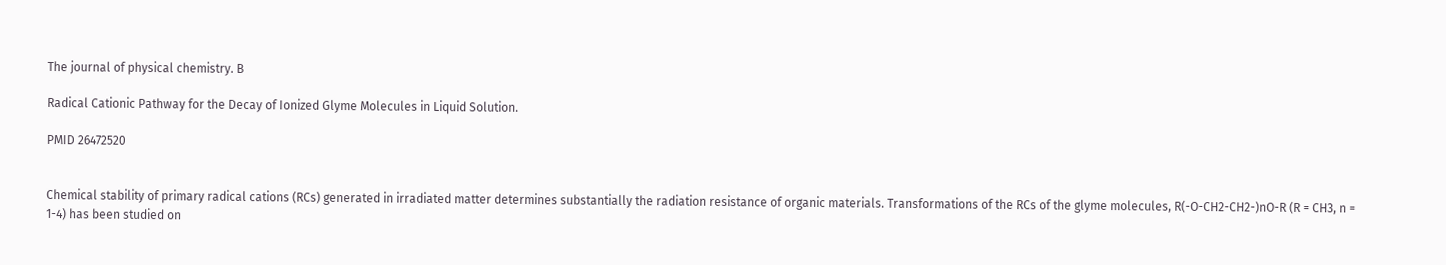The journal of physical chemistry. B

Radical Cationic Pathway for the Decay of Ionized Glyme Molecules in Liquid Solution.

PMID 26472520


Chemical stability of primary radical cations (RCs) generated in irradiated matter determines substantially the radiation resistance of organic materials. Transformations of the RCs of the glyme molecules, R(-O-CH2-CH2-)nO-R (R = CH3, n = 1-4) has been studied on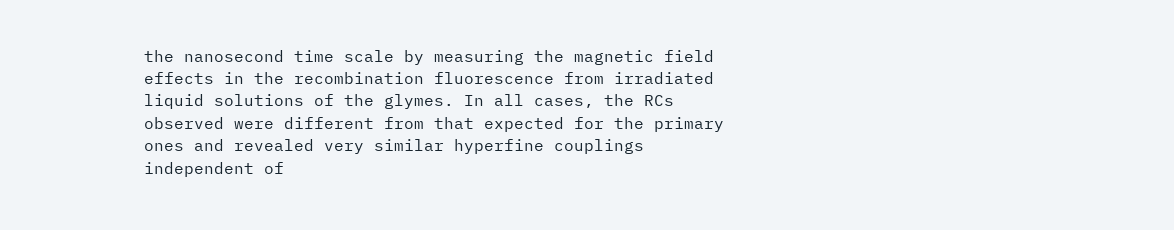the nanosecond time scale by measuring the magnetic field effects in the recombination fluorescence from irradiated liquid solutions of the glymes. In all cases, the RCs observed were different from that expected for the primary ones and revealed very similar hyperfine couplings independent of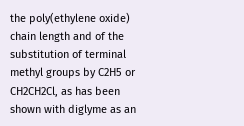the poly(ethylene oxide) chain length and of the substitution of terminal methyl groups by C2H5 or CH2CH2Cl, as has been shown with diglyme as an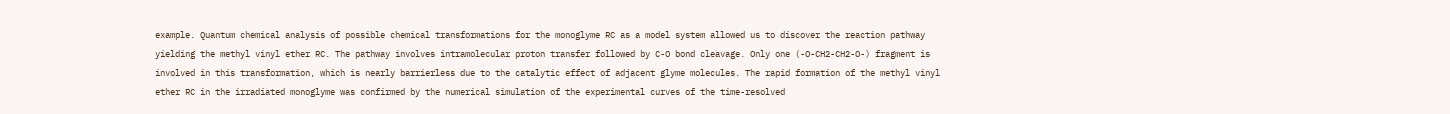example. Quantum chemical analysis of possible chemical transformations for the monoglyme RC as a model system allowed us to discover the reaction pathway yielding the methyl vinyl ether RC. The pathway involves intramolecular proton transfer followed by C-O bond cleavage. Only one (-O-CH2-CH2-O-) fragment is involved in this transformation, which is nearly barrierless due to the catalytic effect of adjacent glyme molecules. The rapid formation of the methyl vinyl ether RC in the irradiated monoglyme was confirmed by the numerical simulation of the experimental curves of the time-resolved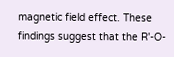magnetic field effect. These findings suggest that the R'-O-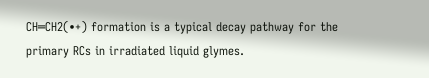CH═CH2(•+) formation is a typical decay pathway for the primary RCs in irradiated liquid glymes.